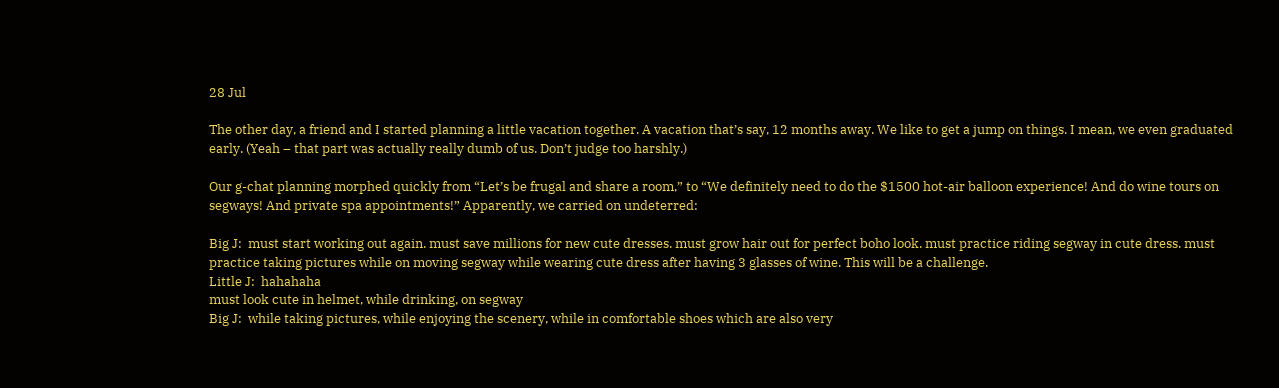28 Jul

The other day, a friend and I started planning a little vacation together. A vacation that’s say, 12 months away. We like to get a jump on things. I mean, we even graduated early. (Yeah – that part was actually really dumb of us. Don’t judge too harshly.)

Our g-chat planning morphed quickly from “Let’s be frugal and share a room,” to “We definitely need to do the $1500 hot-air balloon experience! And do wine tours on segways! And private spa appointments!” Apparently, we carried on undeterred:

Big J:  must start working out again. must save millions for new cute dresses. must grow hair out for perfect boho look. must practice riding segway in cute dress. must practice taking pictures while on moving segway while wearing cute dress after having 3 glasses of wine. This will be a challenge.
Little J:  hahahaha
must look cute in helmet, while drinking, on segway
Big J:  while taking pictures, while enjoying the scenery, while in comfortable shoes which are also very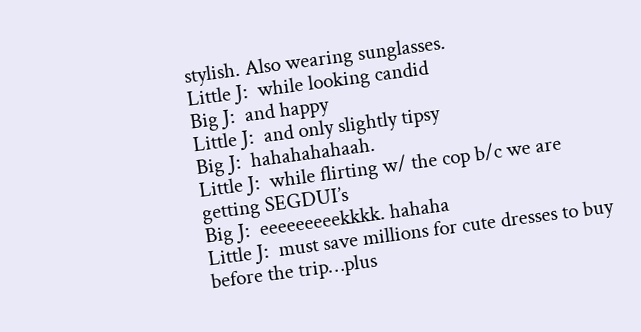stylish. Also wearing sunglasses.
Little J:  while looking candid
Big J:  and happy
Little J:  and only slightly tipsy
Big J:  hahahahahaah.
Little J:  while flirting w/ the cop b/c we are getting SEGDUI’s
Big J:  eeeeeeeeekkkk. hahaha
Little J:  must save millions for cute dresses to buy before the trip…plus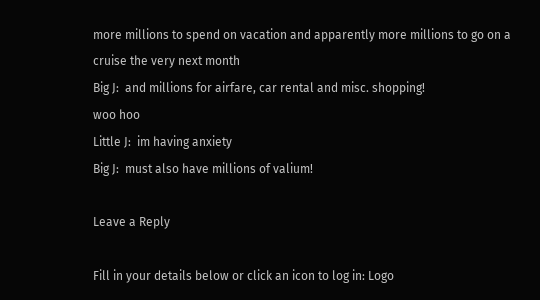more millions to spend on vacation and apparently more millions to go on a cruise the very next month
Big J:  and millions for airfare, car rental and misc. shopping!
woo hoo
Little J:  im having anxiety
Big J:  must also have millions of valium!

Leave a Reply

Fill in your details below or click an icon to log in: Logo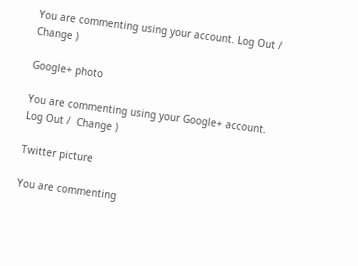You are commenting using your account. Log Out /  Change )

Google+ photo

You are commenting using your Google+ account. Log Out /  Change )

Twitter picture

You are commenting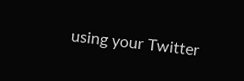using your Twitter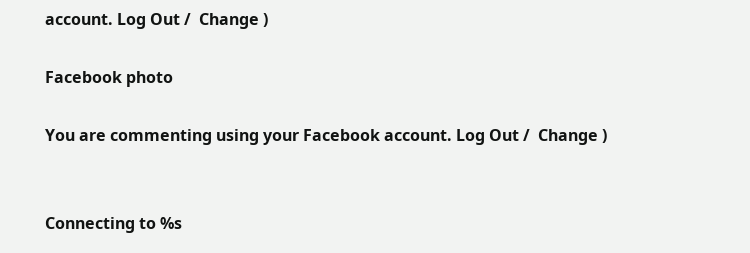account. Log Out /  Change )

Facebook photo

You are commenting using your Facebook account. Log Out /  Change )


Connecting to %s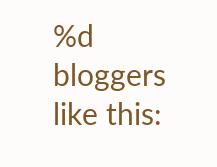%d bloggers like this: